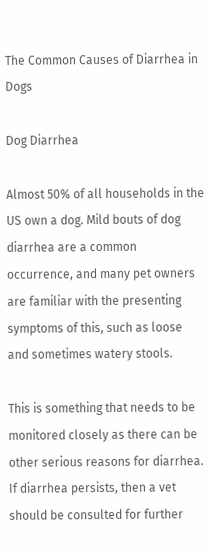The Common Causes of Diarrhea in Dogs

Dog Diarrhea

Almost 50% of all households in the US own a dog. Mild bouts of dog diarrhea are a common occurrence, and many pet owners are familiar with the presenting symptoms of this, such as loose and sometimes watery stools.

This is something that needs to be monitored closely as there can be other serious reasons for diarrhea. If diarrhea persists, then a vet should be consulted for further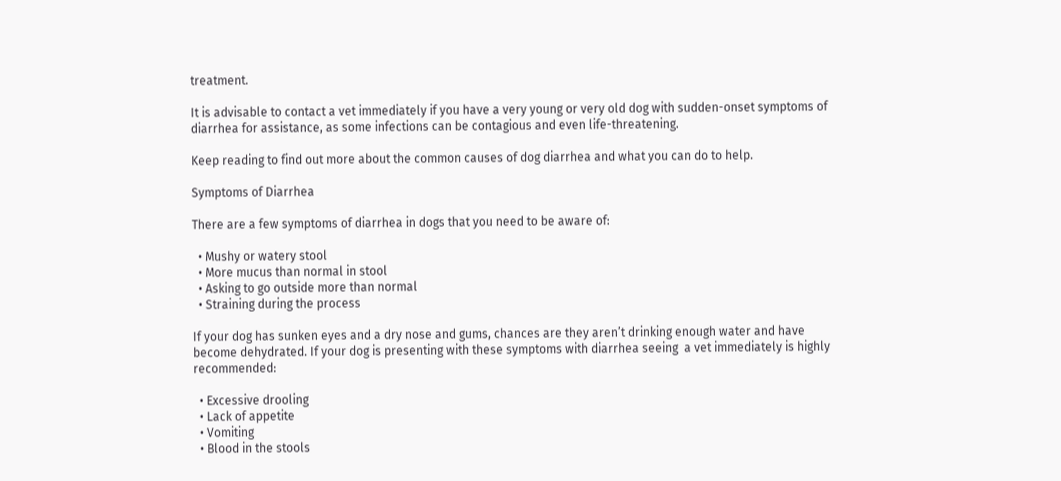treatment.

It is advisable to contact a vet immediately if you have a very young or very old dog with sudden-onset symptoms of diarrhea for assistance, as some infections can be contagious and even life-threatening.

Keep reading to find out more about the common causes of dog diarrhea and what you can do to help.

Symptoms of Diarrhea

There are a few symptoms of diarrhea in dogs that you need to be aware of:

  • Mushy or watery stool
  • More mucus than normal in stool
  • Asking to go outside more than normal
  • Straining during the process

If your dog has sunken eyes and a dry nose and gums, chances are they aren’t drinking enough water and have become dehydrated. If your dog is presenting with these symptoms with diarrhea seeing  a vet immediately is highly recommended:

  • Excessive drooling
  • Lack of appetite
  • Vomiting
  • Blood in the stools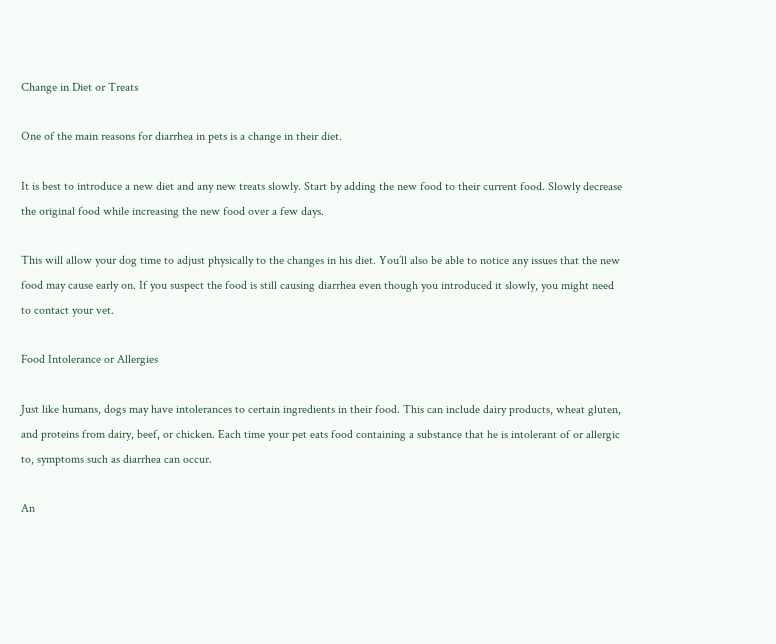Change in Diet or Treats

One of the main reasons for diarrhea in pets is a change in their diet.

It is best to introduce a new diet and any new treats slowly. Start by adding the new food to their current food. Slowly decrease the original food while increasing the new food over a few days.

This will allow your dog time to adjust physically to the changes in his diet. You’ll also be able to notice any issues that the new food may cause early on. If you suspect the food is still causing diarrhea even though you introduced it slowly, you might need to contact your vet.

Food Intolerance or Allergies

Just like humans, dogs may have intolerances to certain ingredients in their food. This can include dairy products, wheat gluten, and proteins from dairy, beef, or chicken. Each time your pet eats food containing a substance that he is intolerant of or allergic to, symptoms such as diarrhea can occur.

An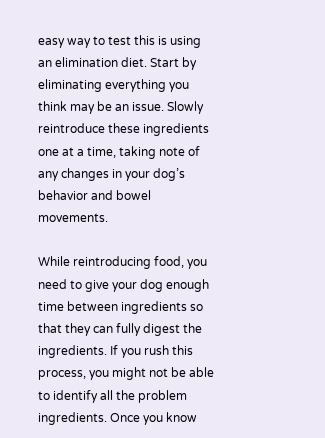easy way to test this is using an elimination diet. Start by eliminating everything you think may be an issue. Slowly reintroduce these ingredients one at a time, taking note of any changes in your dog’s behavior and bowel movements.

While reintroducing food, you need to give your dog enough time between ingredients so that they can fully digest the ingredients. If you rush this process, you might not be able to identify all the problem ingredients. Once you know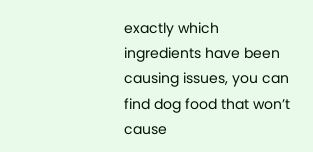exactly which ingredients have been causing issues, you can find dog food that won’t cause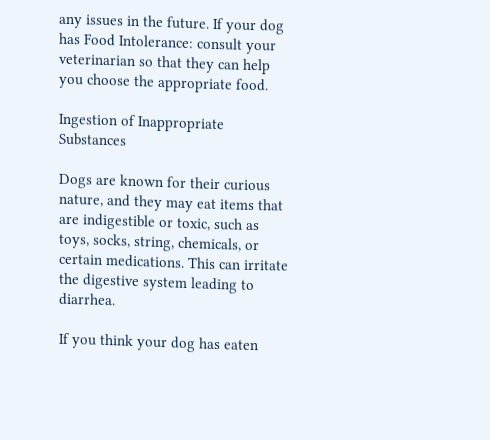any issues in the future. If your dog has Food Intolerance: consult your veterinarian so that they can help you choose the appropriate food.

Ingestion of Inappropriate Substances

Dogs are known for their curious nature, and they may eat items that are indigestible or toxic, such as toys, socks, string, chemicals, or certain medications. This can irritate the digestive system leading to diarrhea.

If you think your dog has eaten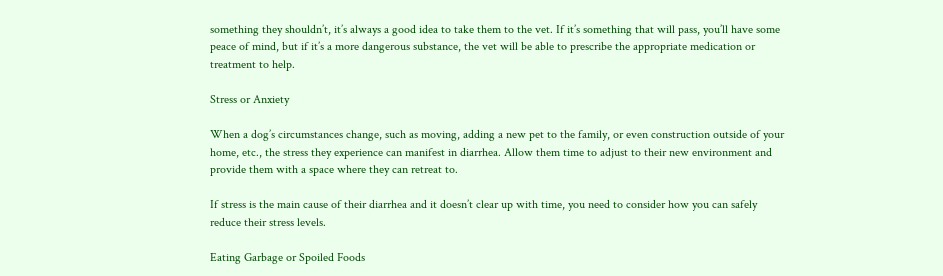something they shouldn’t, it’s always a good idea to take them to the vet. If it’s something that will pass, you’ll have some peace of mind, but if it’s a more dangerous substance, the vet will be able to prescribe the appropriate medication or treatment to help.

Stress or Anxiety

When a dog’s circumstances change, such as moving, adding a new pet to the family, or even construction outside of your home, etc., the stress they experience can manifest in diarrhea. Allow them time to adjust to their new environment and provide them with a space where they can retreat to.

If stress is the main cause of their diarrhea and it doesn’t clear up with time, you need to consider how you can safely reduce their stress levels.

Eating Garbage or Spoiled Foods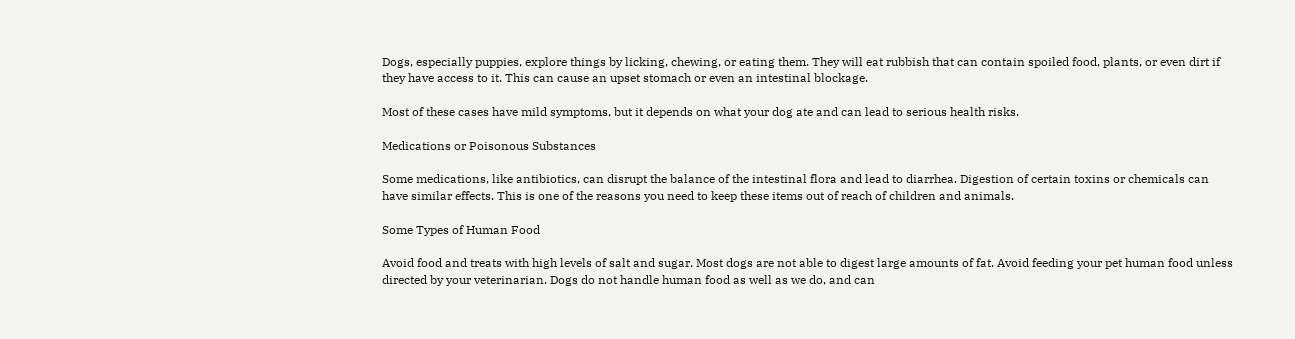Dogs, especially puppies, explore things by licking, chewing, or eating them. They will eat rubbish that can contain spoiled food, plants, or even dirt if they have access to it. This can cause an upset stomach or even an intestinal blockage.

Most of these cases have mild symptoms, but it depends on what your dog ate and can lead to serious health risks.

Medications or Poisonous Substances

Some medications, like antibiotics, can disrupt the balance of the intestinal flora and lead to diarrhea. Digestion of certain toxins or chemicals can have similar effects. This is one of the reasons you need to keep these items out of reach of children and animals.

Some Types of Human Food

Avoid food and treats with high levels of salt and sugar. Most dogs are not able to digest large amounts of fat. Avoid feeding your pet human food unless directed by your veterinarian. Dogs do not handle human food as well as we do, and can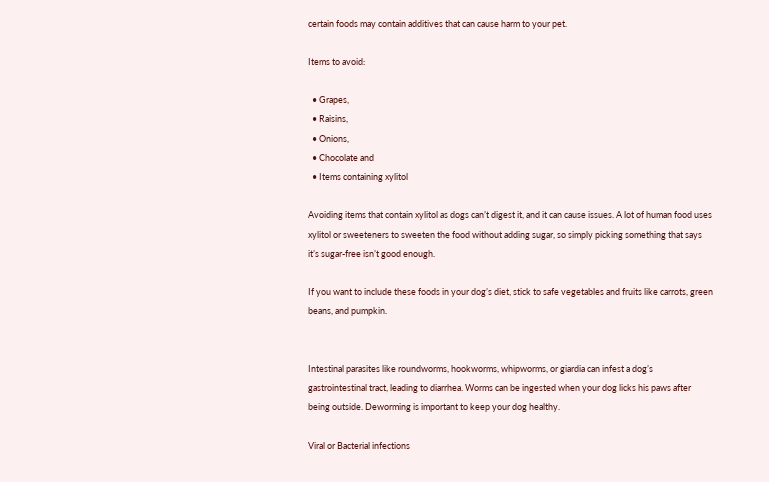certain foods may contain additives that can cause harm to your pet.

Items to avoid:

  • Grapes,
  • Raisins,
  • Onions,
  • Chocolate and
  • Items containing xylitol

Avoiding items that contain xylitol as dogs can’t digest it, and it can cause issues. A lot of human food uses xylitol or sweeteners to sweeten the food without adding sugar, so simply picking something that says it’s sugar-free isn’t good enough.

If you want to include these foods in your dog’s diet, stick to safe vegetables and fruits like carrots, green beans, and pumpkin.


Intestinal parasites like roundworms, hookworms, whipworms, or giardia can infest a dog’s gastrointestinal tract, leading to diarrhea. Worms can be ingested when your dog licks his paws after being outside. Deworming is important to keep your dog healthy.

Viral or Bacterial infections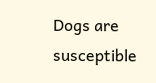Dogs are susceptible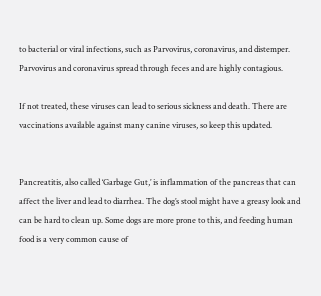to bacterial or viral infections, such as Parvovirus, coronavirus, and distemper. Parvovirus and coronavirus spread through feces and are highly contagious.

If not treated, these viruses can lead to serious sickness and death. There are vaccinations available against many canine viruses, so keep this updated.


Pancreatitis, also called ‘Garbage Gut,’ is inflammation of the pancreas that can affect the liver and lead to diarrhea. The dog’s stool might have a greasy look and can be hard to clean up. Some dogs are more prone to this, and feeding human food is a very common cause of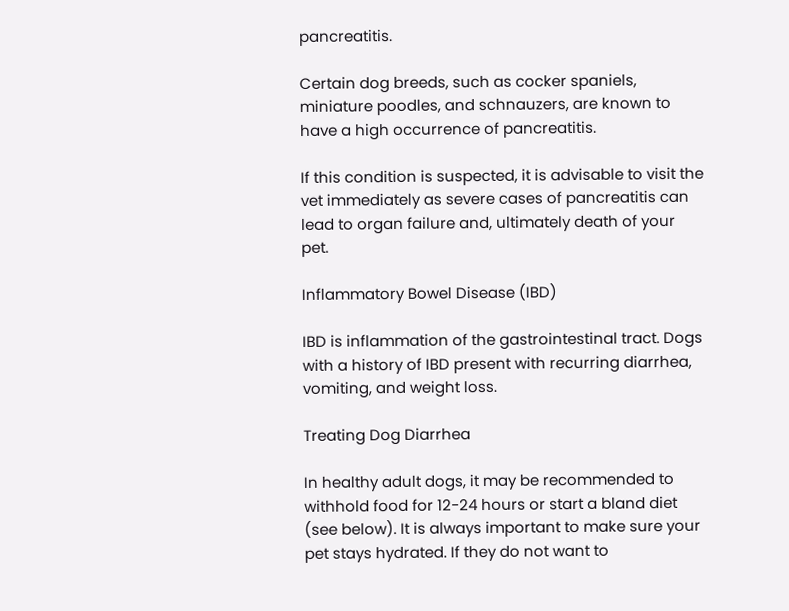pancreatitis.

Certain dog breeds, such as cocker spaniels, miniature poodles, and schnauzers, are known to have a high occurrence of pancreatitis.

If this condition is suspected, it is advisable to visit the vet immediately as severe cases of pancreatitis can lead to organ failure and, ultimately death of your pet.

Inflammatory Bowel Disease (IBD)

IBD is inflammation of the gastrointestinal tract. Dogs with a history of IBD present with recurring diarrhea, vomiting, and weight loss.

Treating Dog Diarrhea

In healthy adult dogs, it may be recommended to withhold food for 12-24 hours or start a bland diet (see below). It is always important to make sure your pet stays hydrated. If they do not want to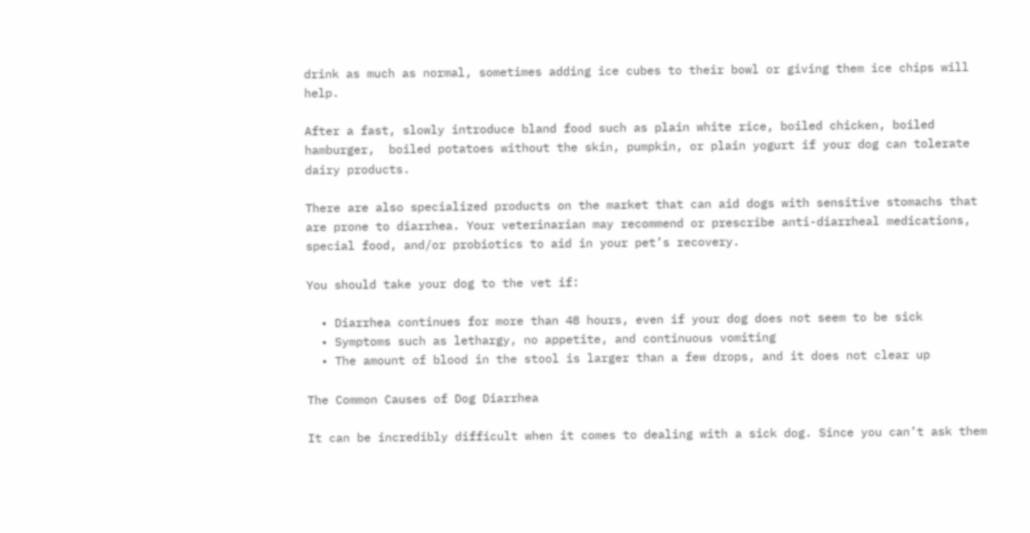drink as much as normal, sometimes adding ice cubes to their bowl or giving them ice chips will help.

After a fast, slowly introduce bland food such as plain white rice, boiled chicken, boiled hamburger,  boiled potatoes without the skin, pumpkin, or plain yogurt if your dog can tolerate dairy products.

There are also specialized products on the market that can aid dogs with sensitive stomachs that are prone to diarrhea. Your veterinarian may recommend or prescribe anti-diarrheal medications, special food, and/or probiotics to aid in your pet’s recovery.

You should take your dog to the vet if:

  • Diarrhea continues for more than 48 hours, even if your dog does not seem to be sick
  • Symptoms such as lethargy, no appetite, and continuous vomiting
  • The amount of blood in the stool is larger than a few drops, and it does not clear up

The Common Causes of Dog Diarrhea

It can be incredibly difficult when it comes to dealing with a sick dog. Since you can’t ask them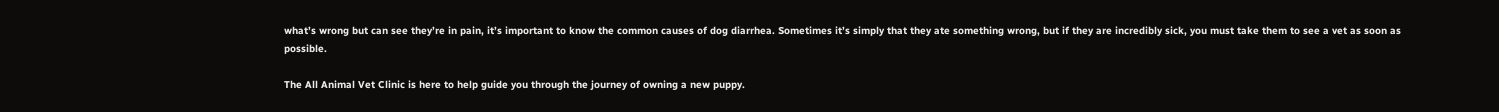what’s wrong but can see they’re in pain, it’s important to know the common causes of dog diarrhea. Sometimes it’s simply that they ate something wrong, but if they are incredibly sick, you must take them to see a vet as soon as possible.

The All Animal Vet Clinic is here to help guide you through the journey of owning a new puppy.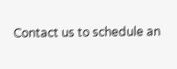Contact us to schedule an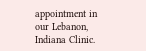appointment in our Lebanon, Indiana Clinic.